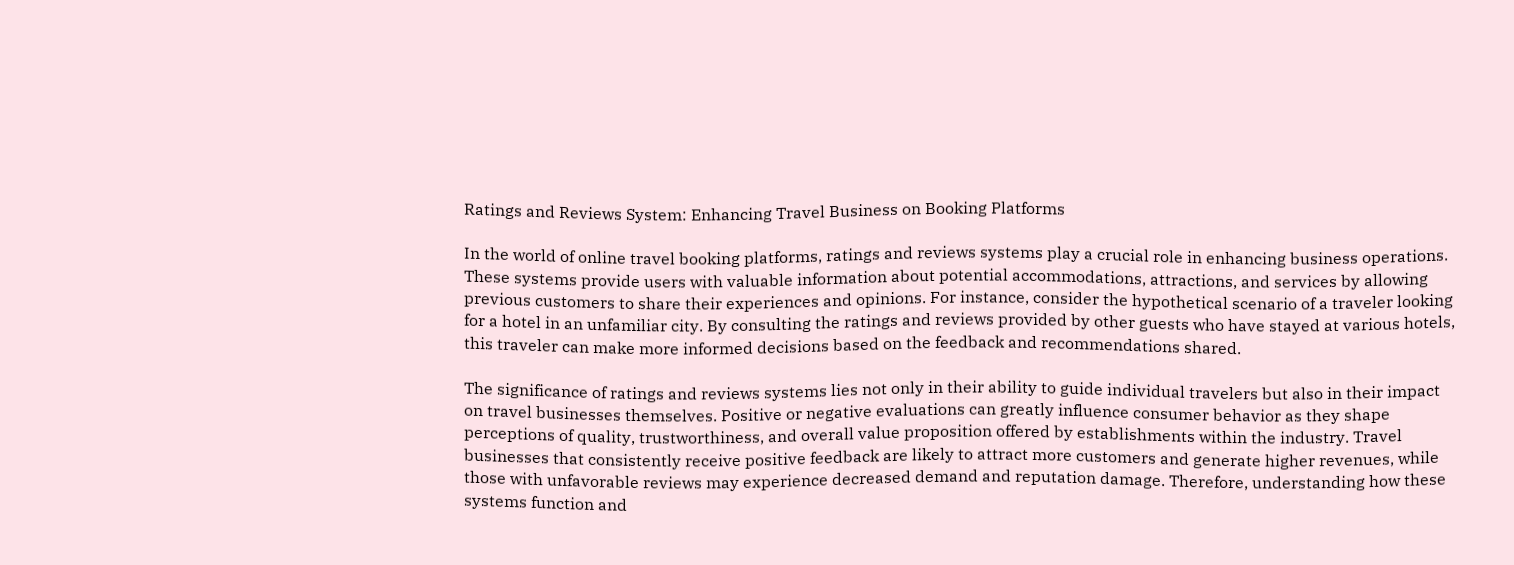Ratings and Reviews System: Enhancing Travel Business on Booking Platforms

In the world of online travel booking platforms, ratings and reviews systems play a crucial role in enhancing business operations. These systems provide users with valuable information about potential accommodations, attractions, and services by allowing previous customers to share their experiences and opinions. For instance, consider the hypothetical scenario of a traveler looking for a hotel in an unfamiliar city. By consulting the ratings and reviews provided by other guests who have stayed at various hotels, this traveler can make more informed decisions based on the feedback and recommendations shared.

The significance of ratings and reviews systems lies not only in their ability to guide individual travelers but also in their impact on travel businesses themselves. Positive or negative evaluations can greatly influence consumer behavior as they shape perceptions of quality, trustworthiness, and overall value proposition offered by establishments within the industry. Travel businesses that consistently receive positive feedback are likely to attract more customers and generate higher revenues, while those with unfavorable reviews may experience decreased demand and reputation damage. Therefore, understanding how these systems function and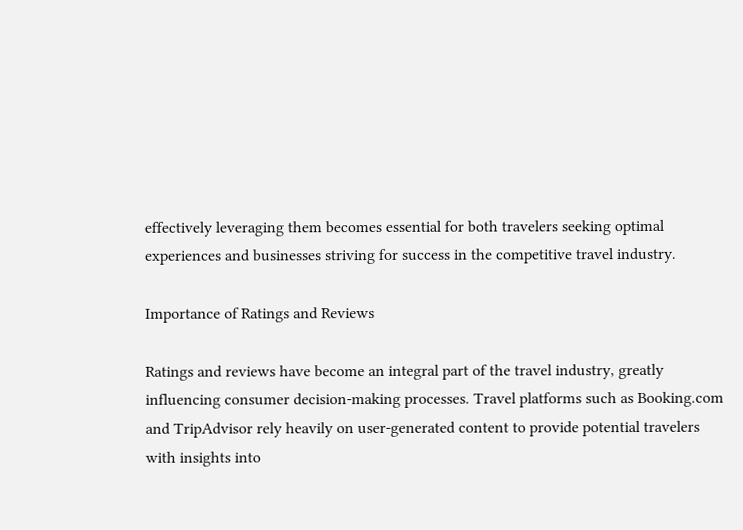effectively leveraging them becomes essential for both travelers seeking optimal experiences and businesses striving for success in the competitive travel industry.

Importance of Ratings and Reviews

Ratings and reviews have become an integral part of the travel industry, greatly influencing consumer decision-making processes. Travel platforms such as Booking.com and TripAdvisor rely heavily on user-generated content to provide potential travelers with insights into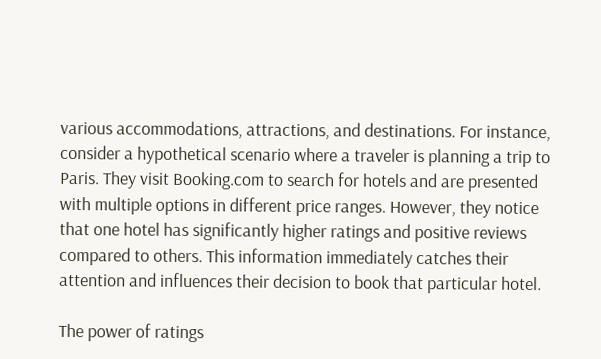various accommodations, attractions, and destinations. For instance, consider a hypothetical scenario where a traveler is planning a trip to Paris. They visit Booking.com to search for hotels and are presented with multiple options in different price ranges. However, they notice that one hotel has significantly higher ratings and positive reviews compared to others. This information immediately catches their attention and influences their decision to book that particular hotel.

The power of ratings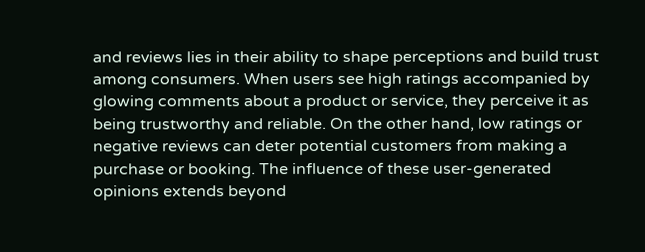and reviews lies in their ability to shape perceptions and build trust among consumers. When users see high ratings accompanied by glowing comments about a product or service, they perceive it as being trustworthy and reliable. On the other hand, low ratings or negative reviews can deter potential customers from making a purchase or booking. The influence of these user-generated opinions extends beyond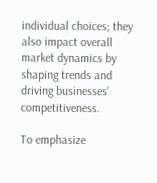individual choices; they also impact overall market dynamics by shaping trends and driving businesses’ competitiveness.

To emphasize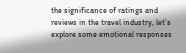the significance of ratings and reviews in the travel industry, let’s explore some emotional responses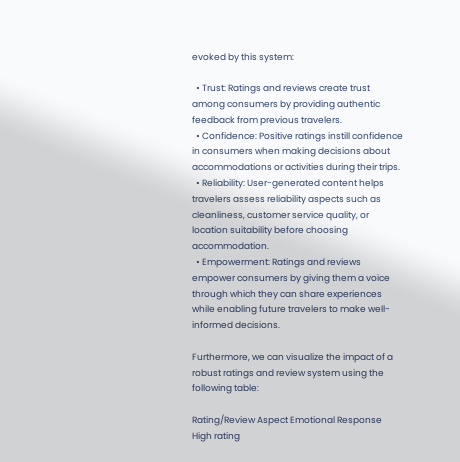evoked by this system:

  • Trust: Ratings and reviews create trust among consumers by providing authentic feedback from previous travelers.
  • Confidence: Positive ratings instill confidence in consumers when making decisions about accommodations or activities during their trips.
  • Reliability: User-generated content helps travelers assess reliability aspects such as cleanliness, customer service quality, or location suitability before choosing accommodation.
  • Empowerment: Ratings and reviews empower consumers by giving them a voice through which they can share experiences while enabling future travelers to make well-informed decisions.

Furthermore, we can visualize the impact of a robust ratings and review system using the following table:

Rating/Review Aspect Emotional Response
High rating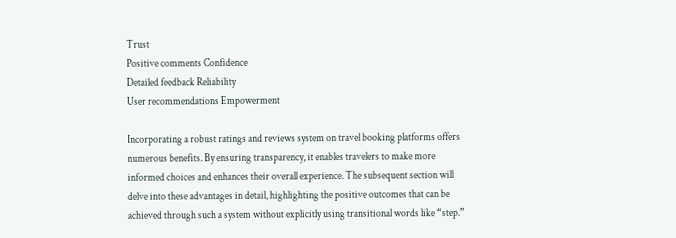Trust
Positive comments Confidence
Detailed feedback Reliability
User recommendations Empowerment

Incorporating a robust ratings and reviews system on travel booking platforms offers numerous benefits. By ensuring transparency, it enables travelers to make more informed choices and enhances their overall experience. The subsequent section will delve into these advantages in detail, highlighting the positive outcomes that can be achieved through such a system without explicitly using transitional words like “step.”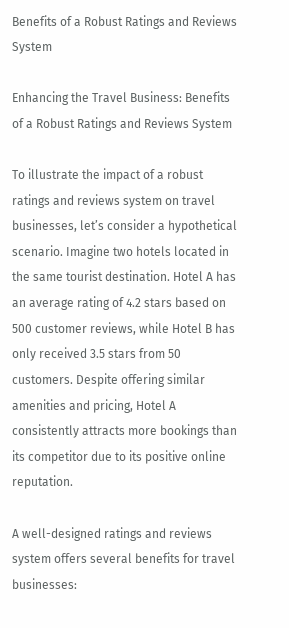Benefits of a Robust Ratings and Reviews System

Enhancing the Travel Business: Benefits of a Robust Ratings and Reviews System

To illustrate the impact of a robust ratings and reviews system on travel businesses, let’s consider a hypothetical scenario. Imagine two hotels located in the same tourist destination. Hotel A has an average rating of 4.2 stars based on 500 customer reviews, while Hotel B has only received 3.5 stars from 50 customers. Despite offering similar amenities and pricing, Hotel A consistently attracts more bookings than its competitor due to its positive online reputation.

A well-designed ratings and reviews system offers several benefits for travel businesses: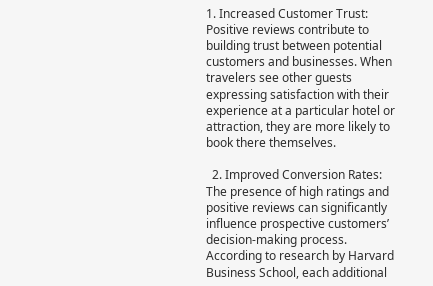1. Increased Customer Trust: Positive reviews contribute to building trust between potential customers and businesses. When travelers see other guests expressing satisfaction with their experience at a particular hotel or attraction, they are more likely to book there themselves.

  2. Improved Conversion Rates: The presence of high ratings and positive reviews can significantly influence prospective customers’ decision-making process. According to research by Harvard Business School, each additional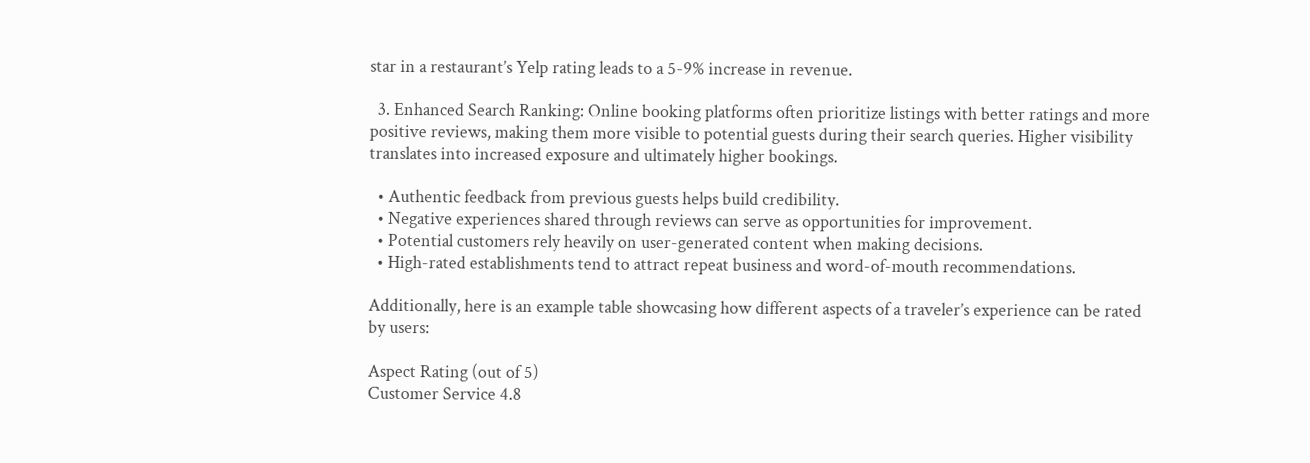star in a restaurant’s Yelp rating leads to a 5-9% increase in revenue.

  3. Enhanced Search Ranking: Online booking platforms often prioritize listings with better ratings and more positive reviews, making them more visible to potential guests during their search queries. Higher visibility translates into increased exposure and ultimately higher bookings.

  • Authentic feedback from previous guests helps build credibility.
  • Negative experiences shared through reviews can serve as opportunities for improvement.
  • Potential customers rely heavily on user-generated content when making decisions.
  • High-rated establishments tend to attract repeat business and word-of-mouth recommendations.

Additionally, here is an example table showcasing how different aspects of a traveler’s experience can be rated by users:

Aspect Rating (out of 5)
Customer Service 4.8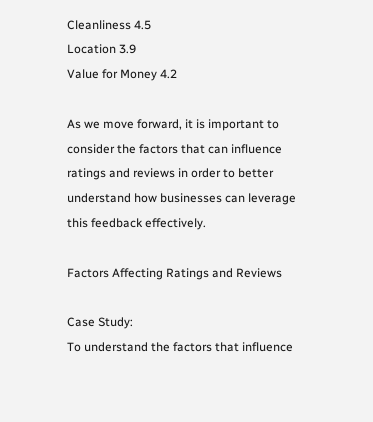Cleanliness 4.5
Location 3.9
Value for Money 4.2

As we move forward, it is important to consider the factors that can influence ratings and reviews in order to better understand how businesses can leverage this feedback effectively.

Factors Affecting Ratings and Reviews

Case Study:
To understand the factors that influence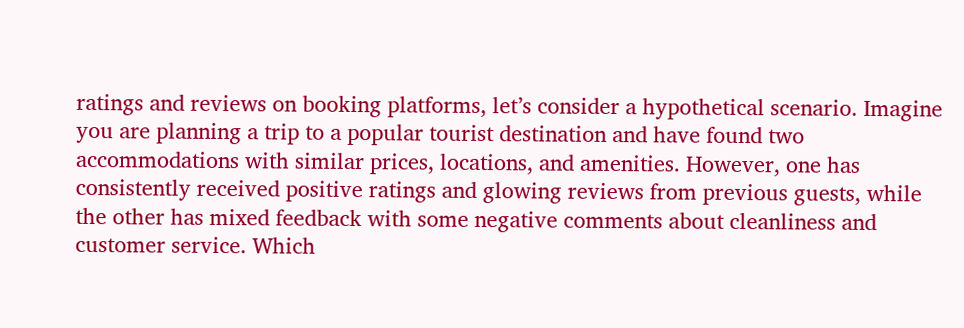ratings and reviews on booking platforms, let’s consider a hypothetical scenario. Imagine you are planning a trip to a popular tourist destination and have found two accommodations with similar prices, locations, and amenities. However, one has consistently received positive ratings and glowing reviews from previous guests, while the other has mixed feedback with some negative comments about cleanliness and customer service. Which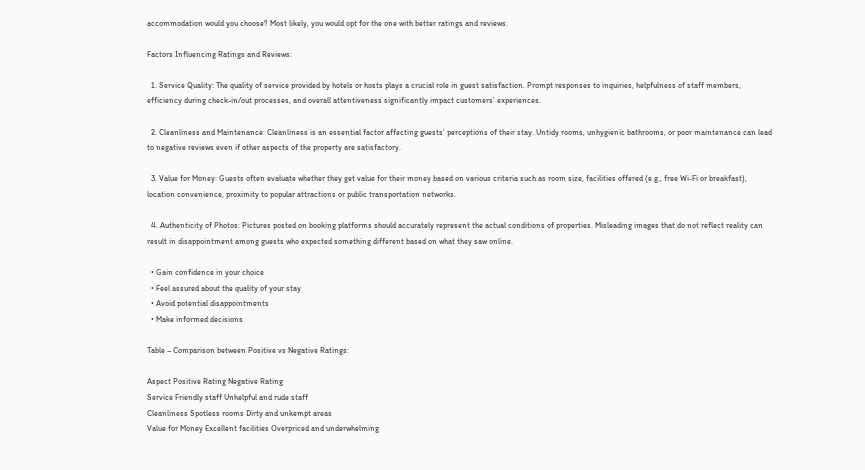accommodation would you choose? Most likely, you would opt for the one with better ratings and reviews.

Factors Influencing Ratings and Reviews:

  1. Service Quality: The quality of service provided by hotels or hosts plays a crucial role in guest satisfaction. Prompt responses to inquiries, helpfulness of staff members, efficiency during check-in/out processes, and overall attentiveness significantly impact customers’ experiences.

  2. Cleanliness and Maintenance: Cleanliness is an essential factor affecting guests’ perceptions of their stay. Untidy rooms, unhygienic bathrooms, or poor maintenance can lead to negative reviews even if other aspects of the property are satisfactory.

  3. Value for Money: Guests often evaluate whether they get value for their money based on various criteria such as room size, facilities offered (e.g., free Wi-Fi or breakfast), location convenience, proximity to popular attractions or public transportation networks.

  4. Authenticity of Photos: Pictures posted on booking platforms should accurately represent the actual conditions of properties. Misleading images that do not reflect reality can result in disappointment among guests who expected something different based on what they saw online.

  • Gain confidence in your choice
  • Feel assured about the quality of your stay
  • Avoid potential disappointments
  • Make informed decisions

Table – Comparison between Positive vs Negative Ratings:

Aspect Positive Rating Negative Rating
Service Friendly staff Unhelpful and rude staff
Cleanliness Spotless rooms Dirty and unkempt areas
Value for Money Excellent facilities Overpriced and underwhelming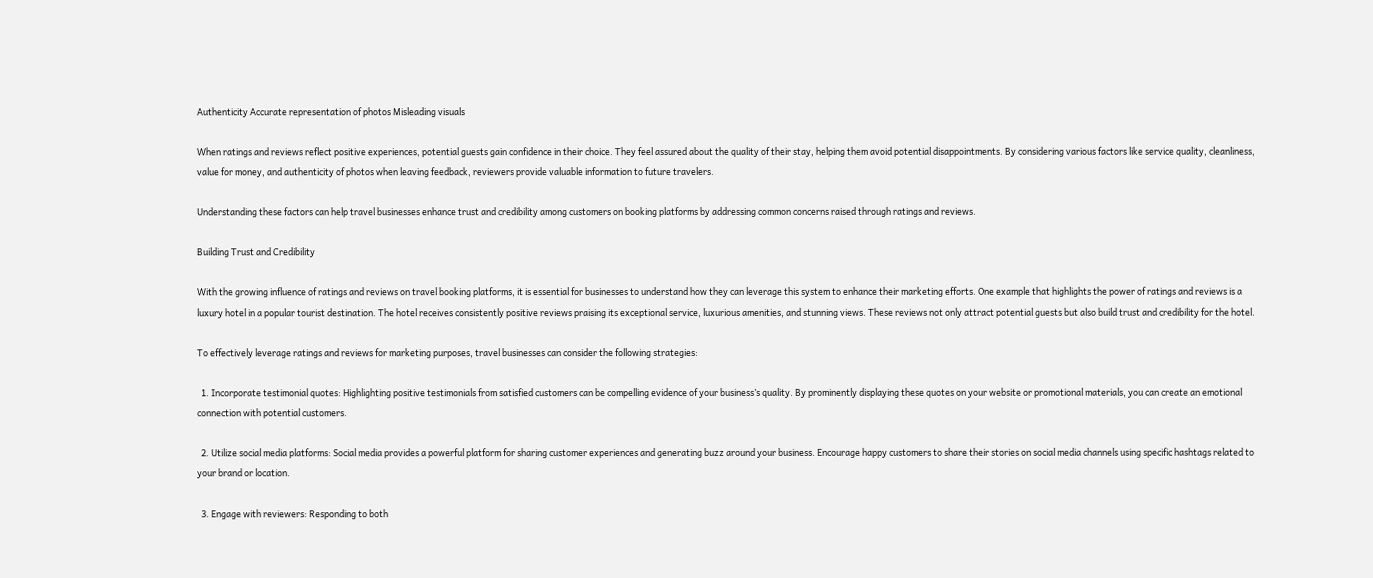Authenticity Accurate representation of photos Misleading visuals

When ratings and reviews reflect positive experiences, potential guests gain confidence in their choice. They feel assured about the quality of their stay, helping them avoid potential disappointments. By considering various factors like service quality, cleanliness, value for money, and authenticity of photos when leaving feedback, reviewers provide valuable information to future travelers.

Understanding these factors can help travel businesses enhance trust and credibility among customers on booking platforms by addressing common concerns raised through ratings and reviews.

Building Trust and Credibility

With the growing influence of ratings and reviews on travel booking platforms, it is essential for businesses to understand how they can leverage this system to enhance their marketing efforts. One example that highlights the power of ratings and reviews is a luxury hotel in a popular tourist destination. The hotel receives consistently positive reviews praising its exceptional service, luxurious amenities, and stunning views. These reviews not only attract potential guests but also build trust and credibility for the hotel.

To effectively leverage ratings and reviews for marketing purposes, travel businesses can consider the following strategies:

  1. Incorporate testimonial quotes: Highlighting positive testimonials from satisfied customers can be compelling evidence of your business’s quality. By prominently displaying these quotes on your website or promotional materials, you can create an emotional connection with potential customers.

  2. Utilize social media platforms: Social media provides a powerful platform for sharing customer experiences and generating buzz around your business. Encourage happy customers to share their stories on social media channels using specific hashtags related to your brand or location.

  3. Engage with reviewers: Responding to both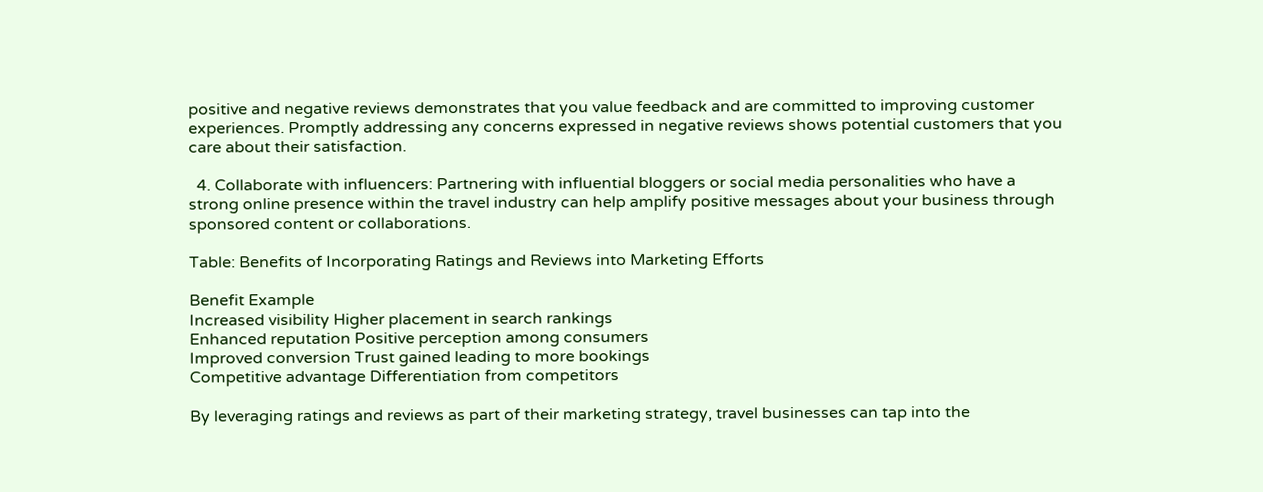positive and negative reviews demonstrates that you value feedback and are committed to improving customer experiences. Promptly addressing any concerns expressed in negative reviews shows potential customers that you care about their satisfaction.

  4. Collaborate with influencers: Partnering with influential bloggers or social media personalities who have a strong online presence within the travel industry can help amplify positive messages about your business through sponsored content or collaborations.

Table: Benefits of Incorporating Ratings and Reviews into Marketing Efforts

Benefit Example
Increased visibility Higher placement in search rankings
Enhanced reputation Positive perception among consumers
Improved conversion Trust gained leading to more bookings
Competitive advantage Differentiation from competitors

By leveraging ratings and reviews as part of their marketing strategy, travel businesses can tap into the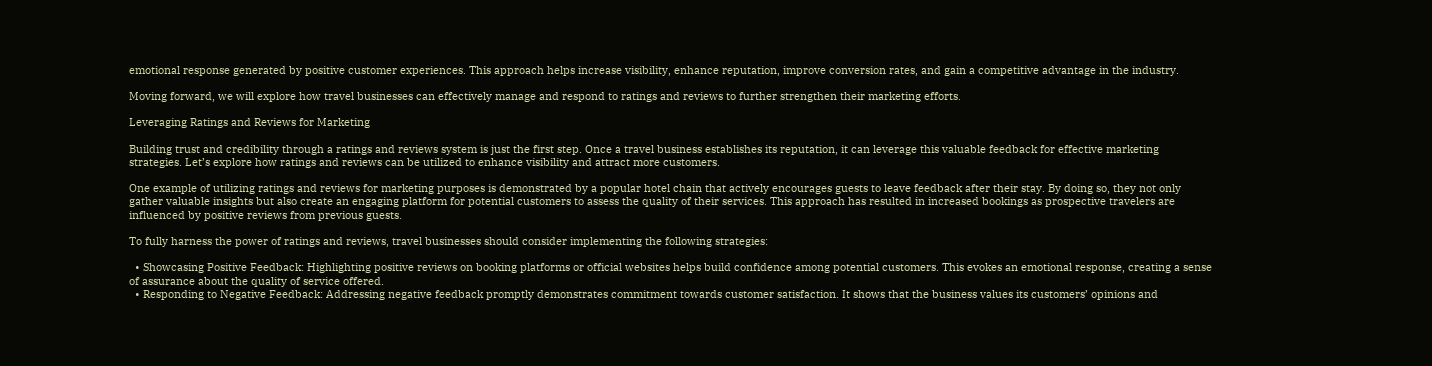emotional response generated by positive customer experiences. This approach helps increase visibility, enhance reputation, improve conversion rates, and gain a competitive advantage in the industry.

Moving forward, we will explore how travel businesses can effectively manage and respond to ratings and reviews to further strengthen their marketing efforts.

Leveraging Ratings and Reviews for Marketing

Building trust and credibility through a ratings and reviews system is just the first step. Once a travel business establishes its reputation, it can leverage this valuable feedback for effective marketing strategies. Let’s explore how ratings and reviews can be utilized to enhance visibility and attract more customers.

One example of utilizing ratings and reviews for marketing purposes is demonstrated by a popular hotel chain that actively encourages guests to leave feedback after their stay. By doing so, they not only gather valuable insights but also create an engaging platform for potential customers to assess the quality of their services. This approach has resulted in increased bookings as prospective travelers are influenced by positive reviews from previous guests.

To fully harness the power of ratings and reviews, travel businesses should consider implementing the following strategies:

  • Showcasing Positive Feedback: Highlighting positive reviews on booking platforms or official websites helps build confidence among potential customers. This evokes an emotional response, creating a sense of assurance about the quality of service offered.
  • Responding to Negative Feedback: Addressing negative feedback promptly demonstrates commitment towards customer satisfaction. It shows that the business values its customers’ opinions and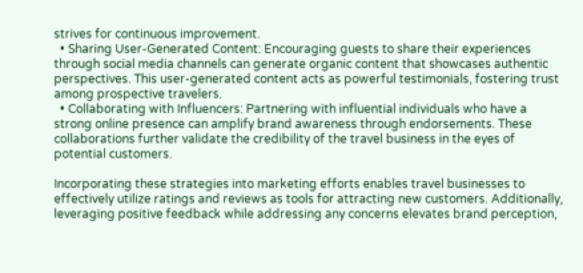strives for continuous improvement.
  • Sharing User-Generated Content: Encouraging guests to share their experiences through social media channels can generate organic content that showcases authentic perspectives. This user-generated content acts as powerful testimonials, fostering trust among prospective travelers.
  • Collaborating with Influencers: Partnering with influential individuals who have a strong online presence can amplify brand awareness through endorsements. These collaborations further validate the credibility of the travel business in the eyes of potential customers.

Incorporating these strategies into marketing efforts enables travel businesses to effectively utilize ratings and reviews as tools for attracting new customers. Additionally, leveraging positive feedback while addressing any concerns elevates brand perception,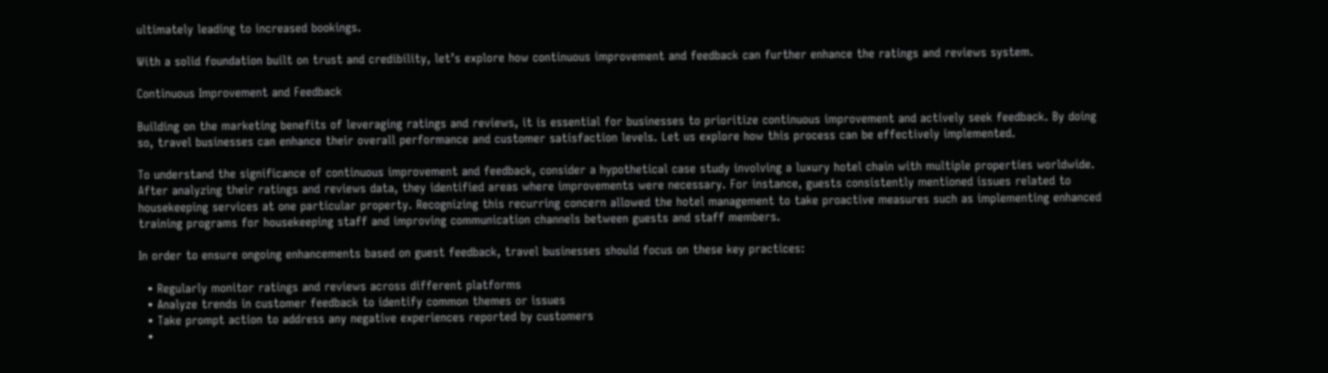ultimately leading to increased bookings.

With a solid foundation built on trust and credibility, let’s explore how continuous improvement and feedback can further enhance the ratings and reviews system.

Continuous Improvement and Feedback

Building on the marketing benefits of leveraging ratings and reviews, it is essential for businesses to prioritize continuous improvement and actively seek feedback. By doing so, travel businesses can enhance their overall performance and customer satisfaction levels. Let us explore how this process can be effectively implemented.

To understand the significance of continuous improvement and feedback, consider a hypothetical case study involving a luxury hotel chain with multiple properties worldwide. After analyzing their ratings and reviews data, they identified areas where improvements were necessary. For instance, guests consistently mentioned issues related to housekeeping services at one particular property. Recognizing this recurring concern allowed the hotel management to take proactive measures such as implementing enhanced training programs for housekeeping staff and improving communication channels between guests and staff members.

In order to ensure ongoing enhancements based on guest feedback, travel businesses should focus on these key practices:

  • Regularly monitor ratings and reviews across different platforms
  • Analyze trends in customer feedback to identify common themes or issues
  • Take prompt action to address any negative experiences reported by customers
  •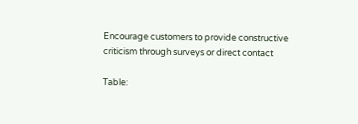Encourage customers to provide constructive criticism through surveys or direct contact

Table: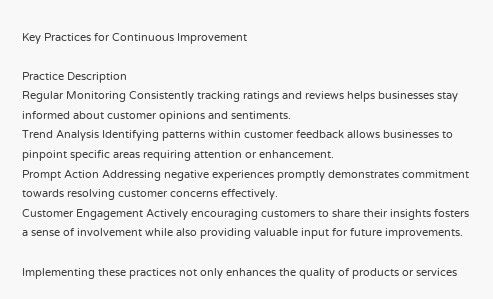Key Practices for Continuous Improvement

Practice Description
Regular Monitoring Consistently tracking ratings and reviews helps businesses stay informed about customer opinions and sentiments.
Trend Analysis Identifying patterns within customer feedback allows businesses to pinpoint specific areas requiring attention or enhancement.
Prompt Action Addressing negative experiences promptly demonstrates commitment towards resolving customer concerns effectively.
Customer Engagement Actively encouraging customers to share their insights fosters a sense of involvement while also providing valuable input for future improvements.

Implementing these practices not only enhances the quality of products or services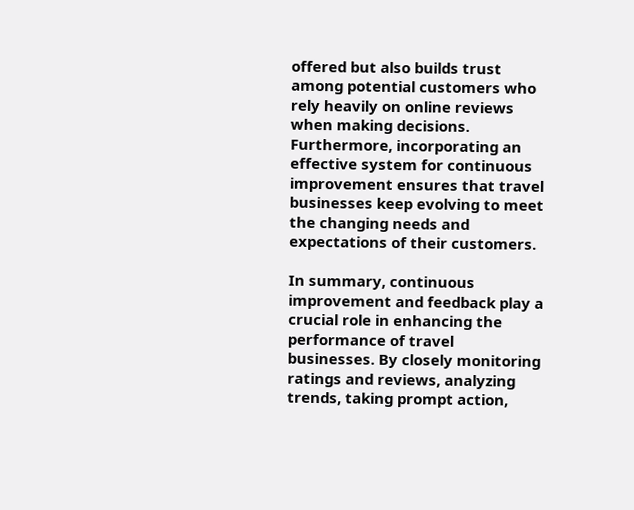offered but also builds trust among potential customers who rely heavily on online reviews when making decisions. Furthermore, incorporating an effective system for continuous improvement ensures that travel businesses keep evolving to meet the changing needs and expectations of their customers.

In summary, continuous improvement and feedback play a crucial role in enhancing the performance of travel businesses. By closely monitoring ratings and reviews, analyzing trends, taking prompt action,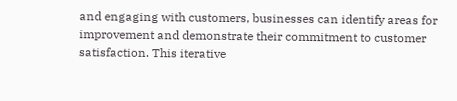and engaging with customers, businesses can identify areas for improvement and demonstrate their commitment to customer satisfaction. This iterative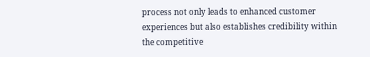process not only leads to enhanced customer experiences but also establishes credibility within the competitive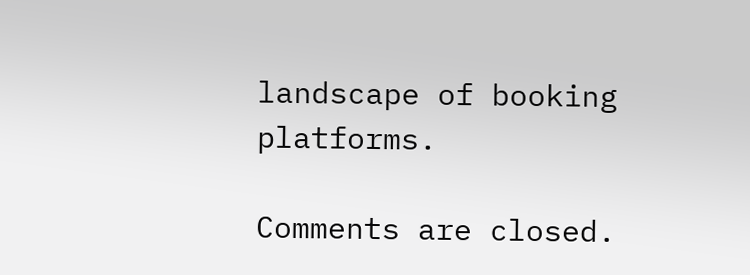landscape of booking platforms.

Comments are closed.